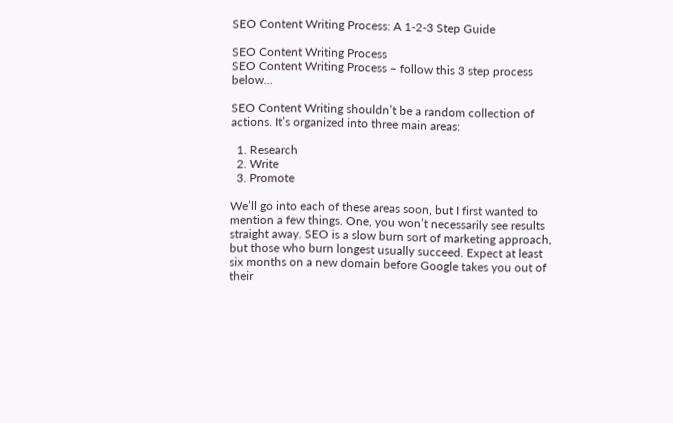SEO Content Writing Process: A 1-2-3 Step Guide

SEO Content Writing Process
SEO Content Writing Process – follow this 3 step process below…

SEO Content Writing shouldn’t be a random collection of actions. It’s organized into three main areas:

  1. Research
  2. Write
  3. Promote

We’ll go into each of these areas soon, but I first wanted to mention a few things. One, you won’t necessarily see results straight away. SEO is a slow burn sort of marketing approach, but those who burn longest usually succeed. Expect at least six months on a new domain before Google takes you out of their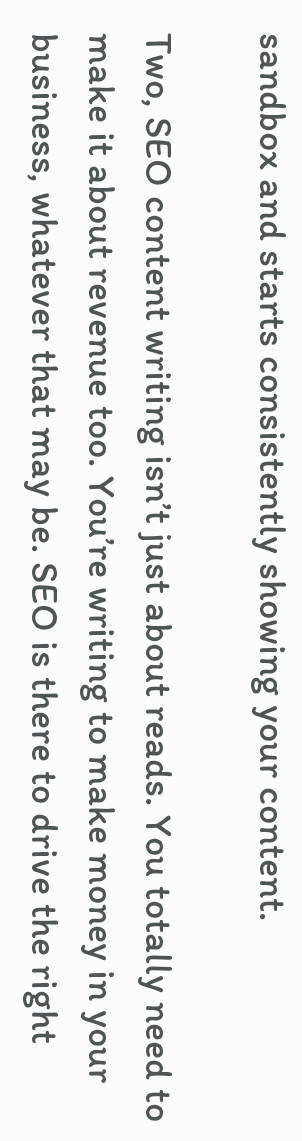sandbox and starts consistently showing your content.

Two, SEO content writing isn’t just about reads. You totally need to make it about revenue too. You’re writing to make money in your business, whatever that may be. SEO is there to drive the right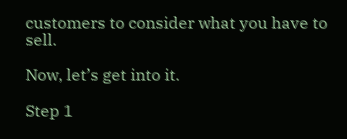customers to consider what you have to sell.

Now, let’s get into it.

Step 1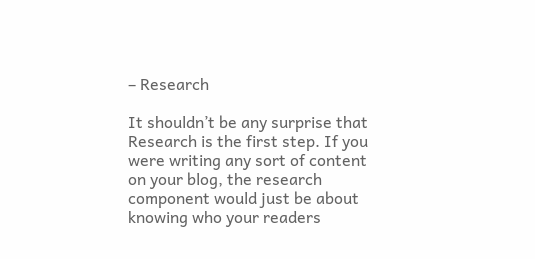– Research

It shouldn’t be any surprise that Research is the first step. If you were writing any sort of content on your blog, the research component would just be about knowing who your readers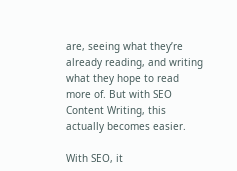are, seeing what they’re already reading, and writing what they hope to read more of. But with SEO Content Writing, this actually becomes easier.

With SEO, it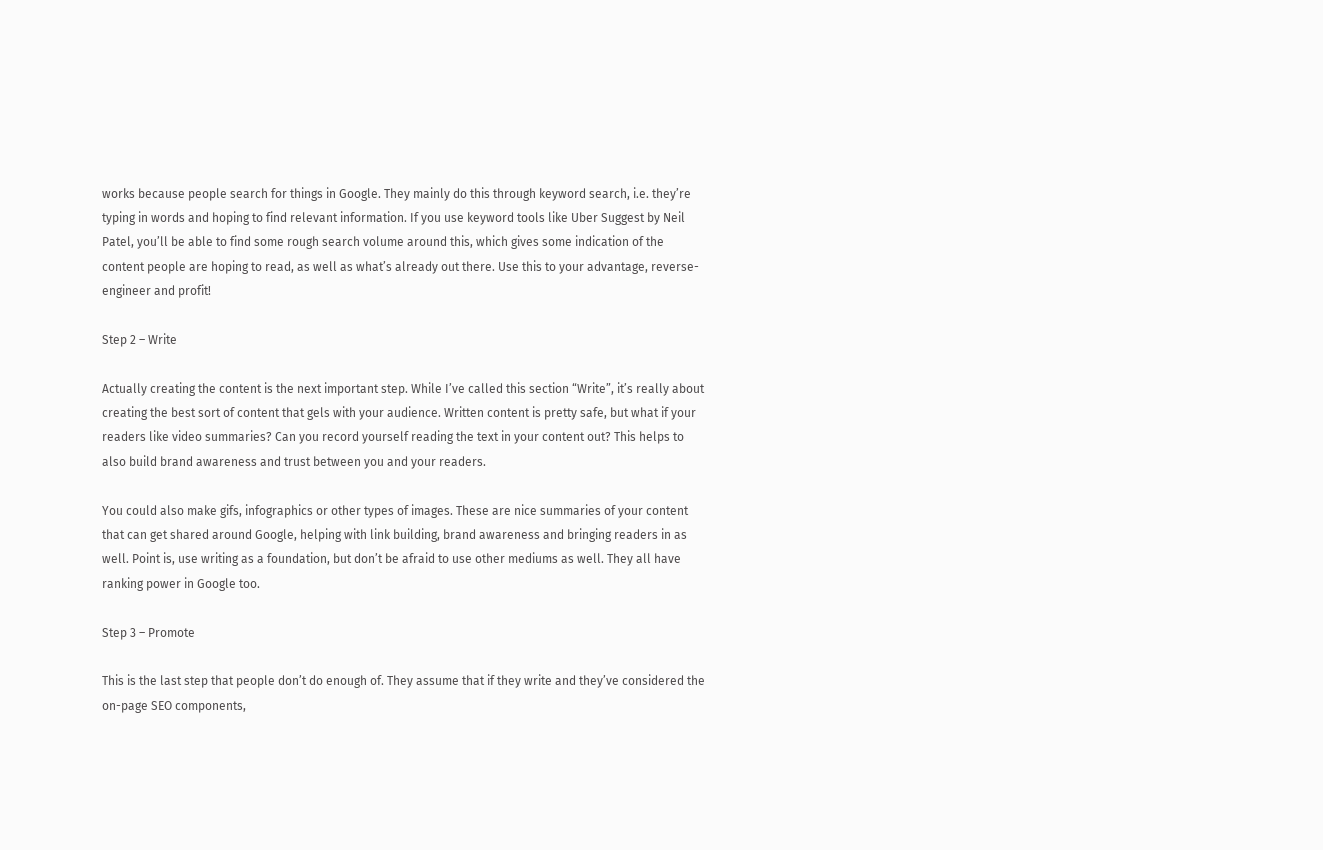works because people search for things in Google. They mainly do this through keyword search, i.e. they’re typing in words and hoping to find relevant information. If you use keyword tools like Uber Suggest by Neil Patel, you’ll be able to find some rough search volume around this, which gives some indication of the content people are hoping to read, as well as what’s already out there. Use this to your advantage, reverse-engineer and profit!

Step 2 – Write

Actually creating the content is the next important step. While I’ve called this section “Write”, it’s really about creating the best sort of content that gels with your audience. Written content is pretty safe, but what if your readers like video summaries? Can you record yourself reading the text in your content out? This helps to also build brand awareness and trust between you and your readers.

You could also make gifs, infographics or other types of images. These are nice summaries of your content that can get shared around Google, helping with link building, brand awareness and bringing readers in as well. Point is, use writing as a foundation, but don’t be afraid to use other mediums as well. They all have ranking power in Google too.

Step 3 – Promote

This is the last step that people don’t do enough of. They assume that if they write and they’ve considered the on-page SEO components,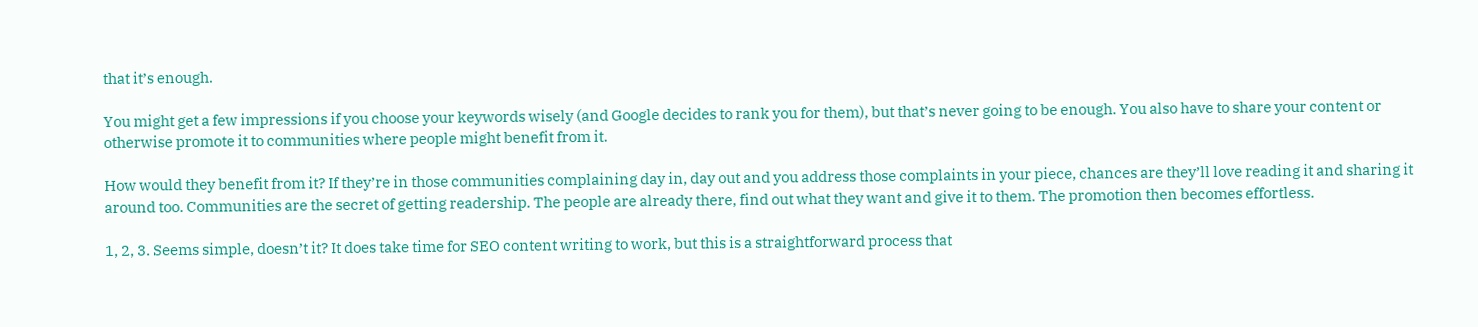that it’s enough.

You might get a few impressions if you choose your keywords wisely (and Google decides to rank you for them), but that’s never going to be enough. You also have to share your content or otherwise promote it to communities where people might benefit from it.

How would they benefit from it? If they’re in those communities complaining day in, day out and you address those complaints in your piece, chances are they’ll love reading it and sharing it around too. Communities are the secret of getting readership. The people are already there, find out what they want and give it to them. The promotion then becomes effortless.

1, 2, 3. Seems simple, doesn’t it? It does take time for SEO content writing to work, but this is a straightforward process that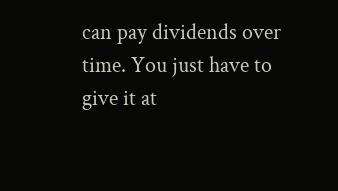can pay dividends over time. You just have to give it at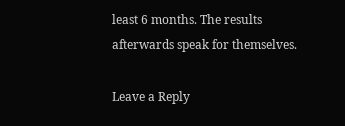least 6 months. The results afterwards speak for themselves.

Leave a Reply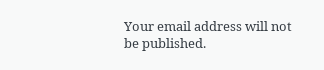Your email address will not be published.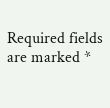Required fields are marked *